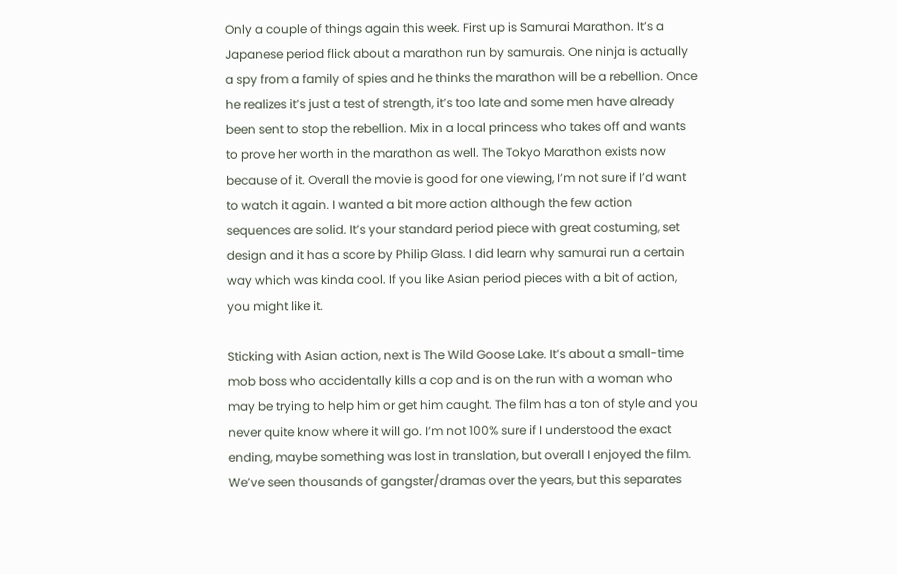Only a couple of things again this week. First up is Samurai Marathon. It’s a Japanese period flick about a marathon run by samurais. One ninja is actually a spy from a family of spies and he thinks the marathon will be a rebellion. Once he realizes it’s just a test of strength, it’s too late and some men have already been sent to stop the rebellion. Mix in a local princess who takes off and wants to prove her worth in the marathon as well. The Tokyo Marathon exists now because of it. Overall the movie is good for one viewing, I’m not sure if I’d want to watch it again. I wanted a bit more action although the few action sequences are solid. It’s your standard period piece with great costuming, set design and it has a score by Philip Glass. I did learn why samurai run a certain way which was kinda cool. If you like Asian period pieces with a bit of action, you might like it.

Sticking with Asian action, next is The Wild Goose Lake. It’s about a small-time mob boss who accidentally kills a cop and is on the run with a woman who may be trying to help him or get him caught. The film has a ton of style and you never quite know where it will go. I’m not 100% sure if I understood the exact ending, maybe something was lost in translation, but overall I enjoyed the film. We’ve seen thousands of gangster/dramas over the years, but this separates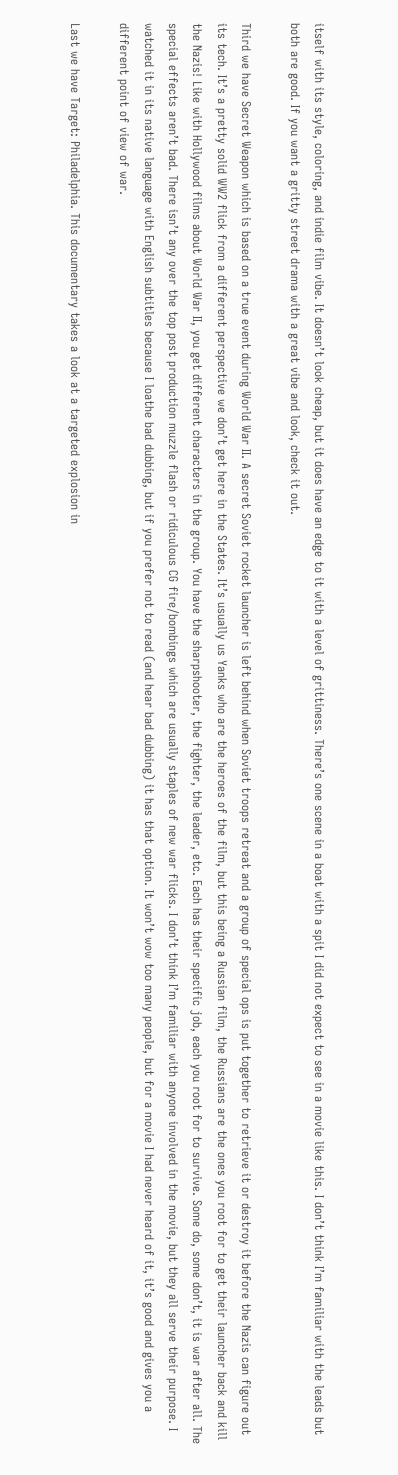itself with its style, coloring, and indie film vibe. It doesn’t look cheap, but it does have an edge to it with a level of grittiness. There’s one scene in a boat with a spit I did not expect to see in a movie like this. I don’t think I’m familiar with the leads but both are good. If you want a gritty street drama with a great vibe and look, check it out.

Third we have Secret Weapon which is based on a true event during World War II. A secret Soviet rocket launcher is left behind when Soviet troops retreat and a group of special ops is put together to retrieve it or destroy it before the Nazis can figure out its tech. It’s a pretty solid WW2 flick from a different perspective we don’t get here in the States. It’s usually us Yanks who are the heroes of the film, but this being a Russian film, the Russians are the ones you root for to get their launcher back and kill the Nazis! Like with Hollywood films about World War II, you get different characters in the group. You have the sharpshooter, the fighter, the leader, etc. Each has their specific job, each you root for to survive. Some do, some don’t, it is war after all. The special effects aren’t bad. There isn’t any over the top post production muzzle flash or ridiculous CG fire/bombings which are usually staples of new war flicks. I don’t think I’m familiar with anyone involved in the movie, but they all serve their purpose. I watched it in its native language with English subtitles because I loathe bad dubbing, but if you prefer not to read (and hear bad dubbing) it has that option. It won’t wow too many people, but for a movie I had never heard of it, it’s good and gives you a different point of view of war.

Last we have Target: Philadelphia. This documentary takes a look at a targeted explosion in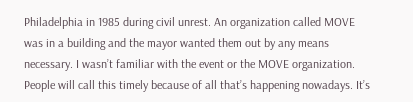Philadelphia in 1985 during civil unrest. An organization called MOVE was in a building and the mayor wanted them out by any means necessary. I wasn’t familiar with the event or the MOVE organization. People will call this timely because of all that’s happening nowadays. It’s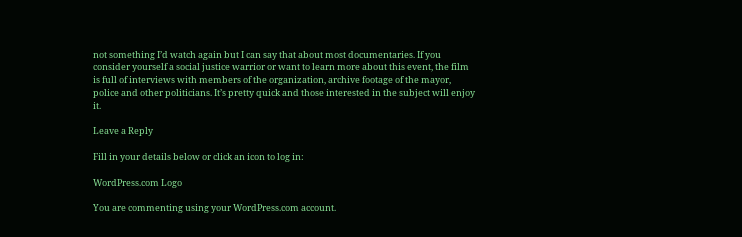not something I’d watch again but I can say that about most documentaries. If you consider yourself a social justice warrior or want to learn more about this event, the film is full of interviews with members of the organization, archive footage of the mayor, police and other politicians. It’s pretty quick and those interested in the subject will enjoy it.

Leave a Reply

Fill in your details below or click an icon to log in:

WordPress.com Logo

You are commenting using your WordPress.com account.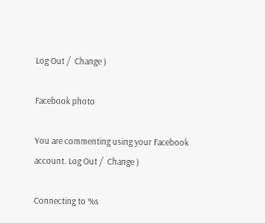Log Out /  Change )

Facebook photo

You are commenting using your Facebook account. Log Out /  Change )

Connecting to %s